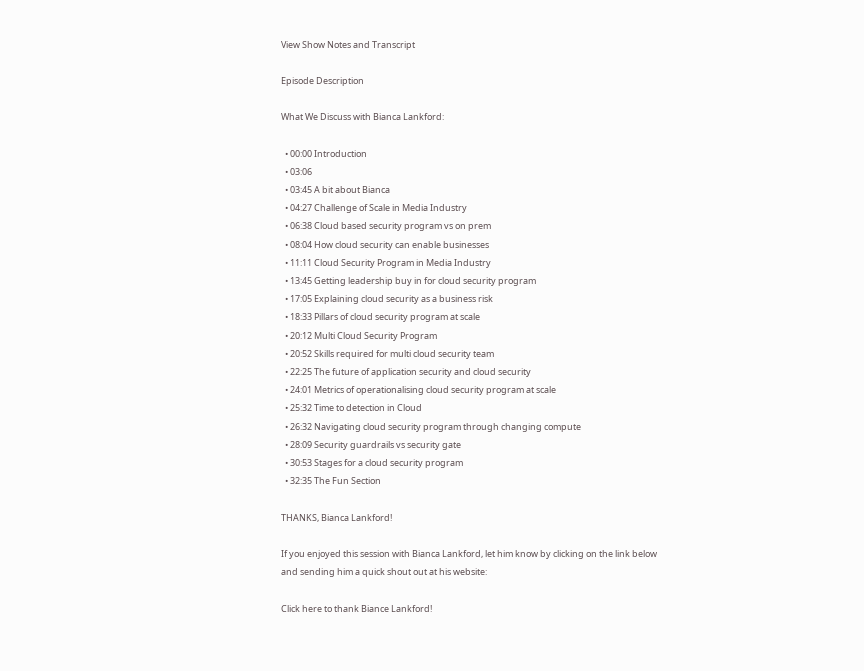View Show Notes and Transcript

Episode Description

What We Discuss with Bianca Lankford:

  • 00:00 Introduction
  • 03:06
  • 03:45 A bit about Bianca
  • 04:27 Challenge of Scale in Media Industry
  • 06:38 Cloud based security program vs on prem
  • 08:04 How cloud security can enable businesses
  • 11:11 Cloud Security Program in Media Industry
  • 13:45 Getting leadership buy in for cloud security program
  • 17:05 Explaining cloud security as a business risk
  • 18:33 Pillars of cloud security program at scale
  • 20:12 Multi Cloud Security Program
  • 20:52 Skills required for multi cloud security team
  • 22:25 The future of application security and cloud security
  • 24:01 Metrics of operationalising cloud security program at scale
  • 25:32 Time to detection in Cloud
  • 26:32 Navigating cloud security program through changing compute
  • 28:09 Security guardrails vs security gate
  • 30:53 Stages for a cloud security program
  • 32:35 The Fun Section

THANKS, Bianca Lankford!

If you enjoyed this session with Bianca Lankford, let him know by clicking on the link below and sending him a quick shout out at his website:

Click here to thank Biance Lankford!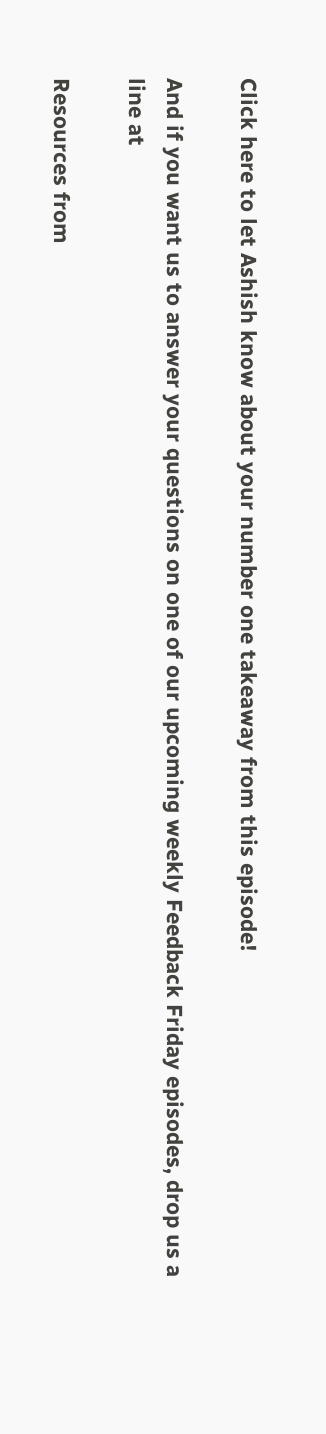Click here to let Ashish know about your number one takeaway from this episode!

And if you want us to answer your questions on one of our upcoming weekly Feedback Friday episodes, drop us a line at

Resources from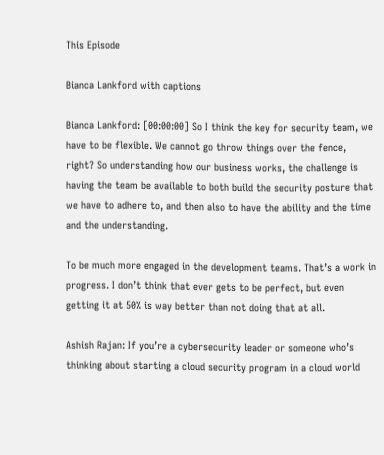This Episode

Bianca Lankford with captions

Bianca Lankford: [00:00:00] So I think the key for security team, we have to be flexible. We cannot go throw things over the fence, right? So understanding how our business works, the challenge is having the team be available to both build the security posture that we have to adhere to, and then also to have the ability and the time and the understanding.

To be much more engaged in the development teams. That’s a work in progress. I don’t think that ever gets to be perfect, but even getting it at 50% is way better than not doing that at all.

Ashish Rajan: If you’re a cybersecurity leader or someone who’s thinking about starting a cloud security program in a cloud world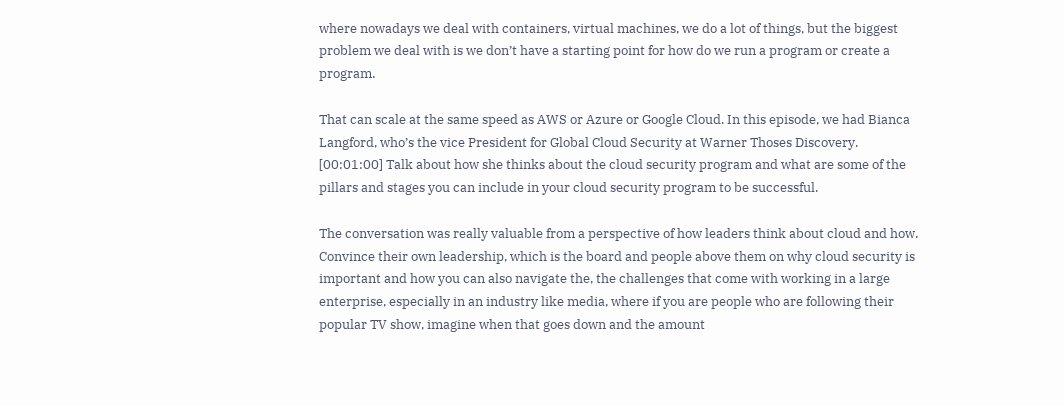where nowadays we deal with containers, virtual machines, we do a lot of things, but the biggest problem we deal with is we don’t have a starting point for how do we run a program or create a program.

That can scale at the same speed as AWS or Azure or Google Cloud. In this episode, we had Bianca Langford, who’s the vice President for Global Cloud Security at Warner Thoses Discovery. [00:01:00] Talk about how she thinks about the cloud security program and what are some of the pillars and stages you can include in your cloud security program to be successful.

The conversation was really valuable from a perspective of how leaders think about cloud and how. Convince their own leadership, which is the board and people above them on why cloud security is important and how you can also navigate the, the challenges that come with working in a large enterprise, especially in an industry like media, where if you are people who are following their popular TV show, imagine when that goes down and the amount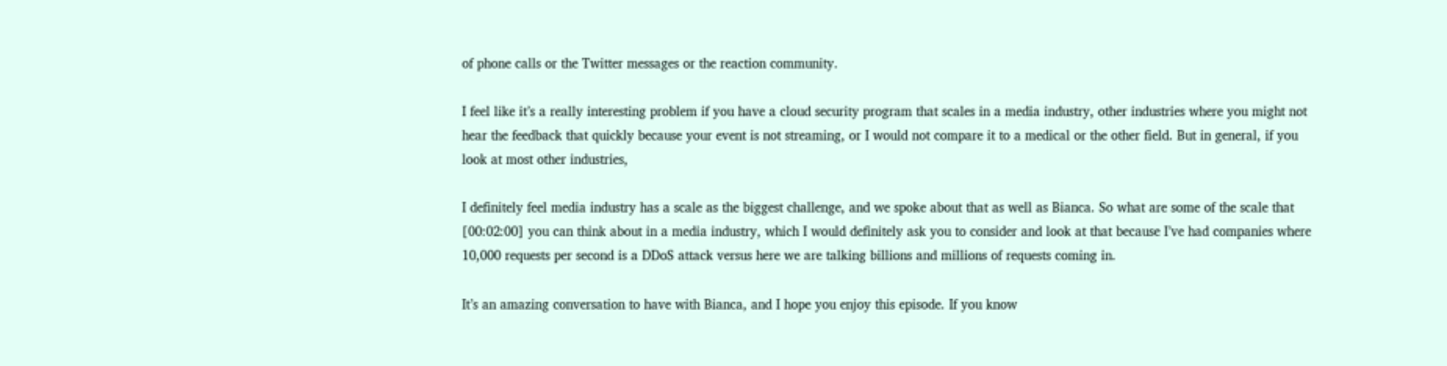of phone calls or the Twitter messages or the reaction community.

I feel like it’s a really interesting problem if you have a cloud security program that scales in a media industry, other industries where you might not hear the feedback that quickly because your event is not streaming, or I would not compare it to a medical or the other field. But in general, if you look at most other industries,

I definitely feel media industry has a scale as the biggest challenge, and we spoke about that as well as Bianca. So what are some of the scale that [00:02:00] you can think about in a media industry, which I would definitely ask you to consider and look at that because I’ve had companies where 10,000 requests per second is a DDoS attack versus here we are talking billions and millions of requests coming in.

It’s an amazing conversation to have with Bianca, and I hope you enjoy this episode. If you know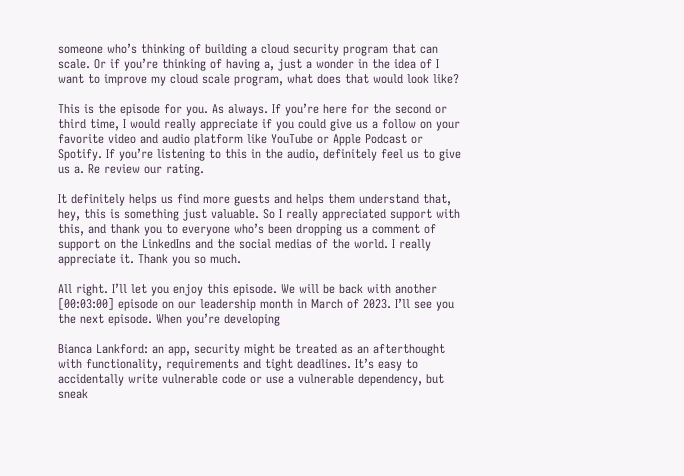someone who’s thinking of building a cloud security program that can scale. Or if you’re thinking of having a, just a wonder in the idea of I want to improve my cloud scale program, what does that would look like?

This is the episode for you. As always. If you’re here for the second or third time, I would really appreciate if you could give us a follow on your favorite video and audio platform like YouTube or Apple Podcast or Spotify. If you’re listening to this in the audio, definitely feel us to give us a. Re review our rating.

It definitely helps us find more guests and helps them understand that, hey, this is something just valuable. So I really appreciated support with this, and thank you to everyone who’s been dropping us a comment of support on the LinkedIns and the social medias of the world. I really appreciate it. Thank you so much.

All right. I’ll let you enjoy this episode. We will be back with another [00:03:00] episode on our leadership month in March of 2023. I’ll see you the next episode. When you’re developing

Bianca Lankford: an app, security might be treated as an afterthought with functionality, requirements and tight deadlines. It’s easy to accidentally write vulnerable code or use a vulnerable dependency, but sneak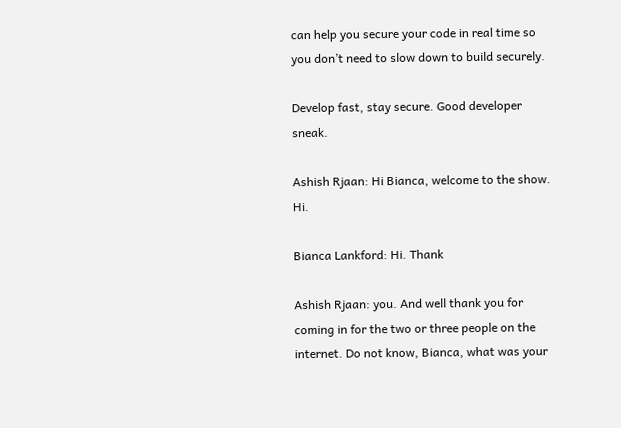can help you secure your code in real time so you don’t need to slow down to build securely.

Develop fast, stay secure. Good developer sneak.

Ashish Rjaan: Hi Bianca, welcome to the show. Hi.

Bianca Lankford: Hi. Thank

Ashish Rjaan: you. And well thank you for coming in for the two or three people on the internet. Do not know, Bianca, what was your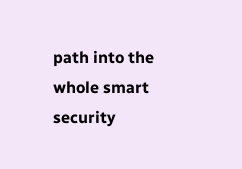path into the whole smart security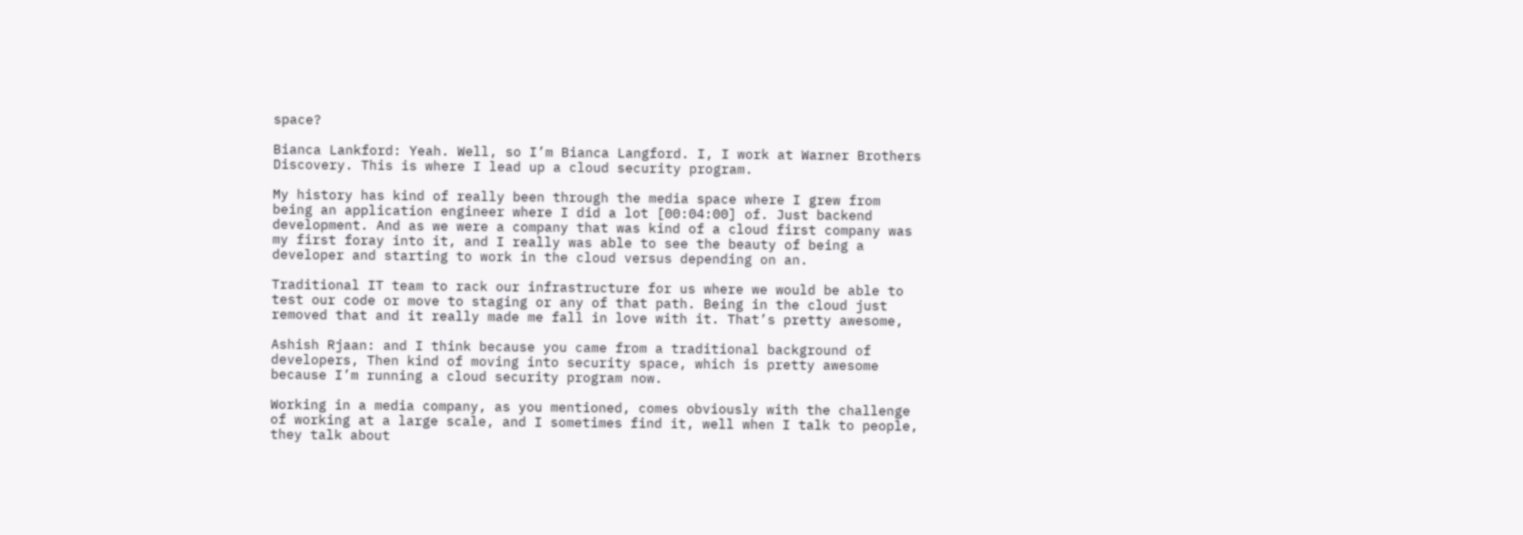space?

Bianca Lankford: Yeah. Well, so I’m Bianca Langford. I, I work at Warner Brothers Discovery. This is where I lead up a cloud security program.

My history has kind of really been through the media space where I grew from being an application engineer where I did a lot [00:04:00] of. Just backend development. And as we were a company that was kind of a cloud first company was my first foray into it, and I really was able to see the beauty of being a developer and starting to work in the cloud versus depending on an.

Traditional IT team to rack our infrastructure for us where we would be able to test our code or move to staging or any of that path. Being in the cloud just removed that and it really made me fall in love with it. That’s pretty awesome,

Ashish Rjaan: and I think because you came from a traditional background of developers, Then kind of moving into security space, which is pretty awesome because I’m running a cloud security program now.

Working in a media company, as you mentioned, comes obviously with the challenge of working at a large scale, and I sometimes find it, well when I talk to people, they talk about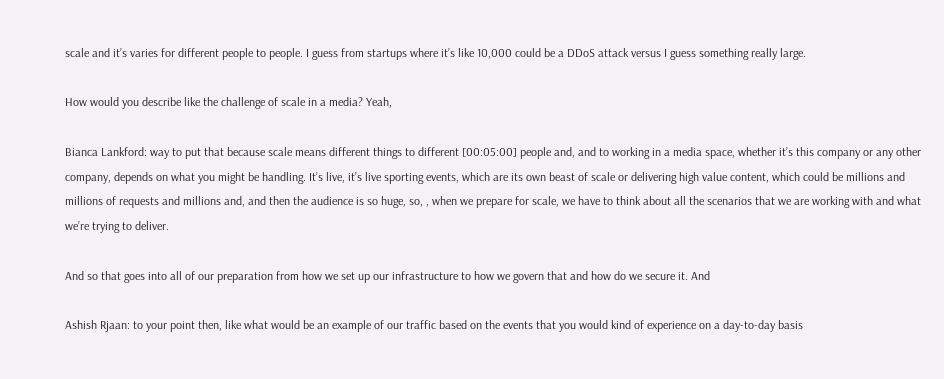scale and it’s varies for different people to people. I guess from startups where it’s like 10,000 could be a DDoS attack versus I guess something really large.

How would you describe like the challenge of scale in a media? Yeah,

Bianca Lankford: way to put that because scale means different things to different [00:05:00] people and, and to working in a media space, whether it’s this company or any other company, depends on what you might be handling. It’s live, it’s live sporting events, which are its own beast of scale or delivering high value content, which could be millions and millions of requests and millions and, and then the audience is so huge, so, , when we prepare for scale, we have to think about all the scenarios that we are working with and what we’re trying to deliver.

And so that goes into all of our preparation from how we set up our infrastructure to how we govern that and how do we secure it. And

Ashish Rjaan: to your point then, like what would be an example of our traffic based on the events that you would kind of experience on a day-to-day basis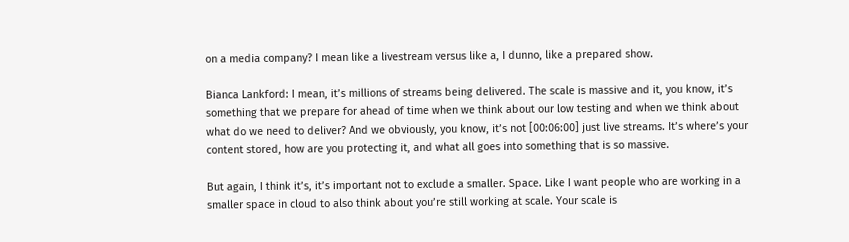on a media company? I mean like a livestream versus like a, I dunno, like a prepared show.

Bianca Lankford: I mean, it’s millions of streams being delivered. The scale is massive and it, you know, it’s something that we prepare for ahead of time when we think about our low testing and when we think about what do we need to deliver? And we obviously, you know, it’s not [00:06:00] just live streams. It’s where’s your content stored, how are you protecting it, and what all goes into something that is so massive.

But again, I think it’s, it’s important not to exclude a smaller. Space. Like I want people who are working in a smaller space in cloud to also think about you’re still working at scale. Your scale is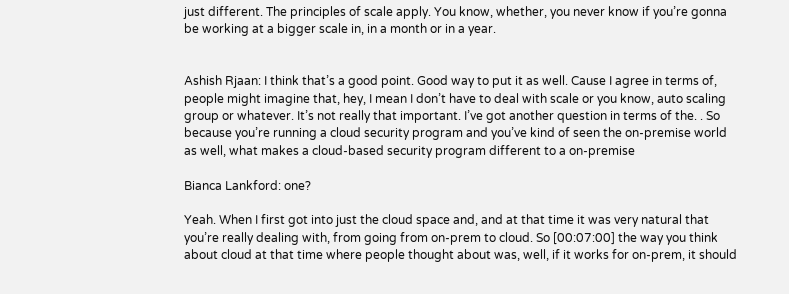just different. The principles of scale apply. You know, whether, you never know if you’re gonna be working at a bigger scale in, in a month or in a year.


Ashish Rjaan: I think that’s a good point. Good way to put it as well. Cause I agree in terms of, people might imagine that, hey, I mean I don’t have to deal with scale or you know, auto scaling group or whatever. It’s not really that important. I’ve got another question in terms of the. . So because you’re running a cloud security program and you’ve kind of seen the on-premise world as well, what makes a cloud-based security program different to a on-premise

Bianca Lankford: one?

Yeah. When I first got into just the cloud space and, and at that time it was very natural that you’re really dealing with, from going from on-prem to cloud. So [00:07:00] the way you think about cloud at that time where people thought about was, well, if it works for on-prem, it should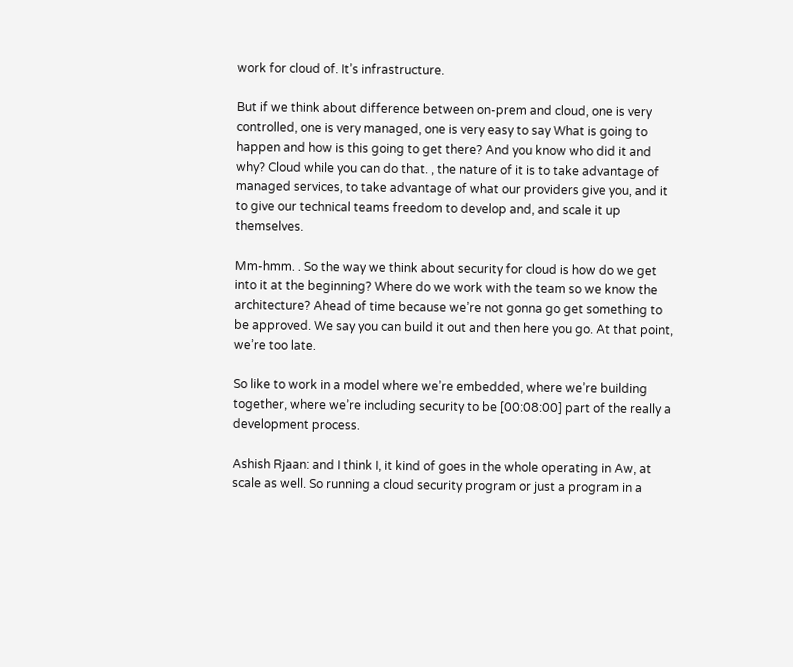work for cloud of. It’s infrastructure.

But if we think about difference between on-prem and cloud, one is very controlled, one is very managed, one is very easy to say What is going to happen and how is this going to get there? And you know who did it and why? Cloud while you can do that. , the nature of it is to take advantage of managed services, to take advantage of what our providers give you, and it to give our technical teams freedom to develop and, and scale it up themselves.

Mm-hmm. . So the way we think about security for cloud is how do we get into it at the beginning? Where do we work with the team so we know the architecture? Ahead of time because we’re not gonna go get something to be approved. We say you can build it out and then here you go. At that point, we’re too late.

So like to work in a model where we’re embedded, where we’re building together, where we’re including security to be [00:08:00] part of the really a development process.

Ashish Rjaan: and I think I, it kind of goes in the whole operating in Aw, at scale as well. So running a cloud security program or just a program in a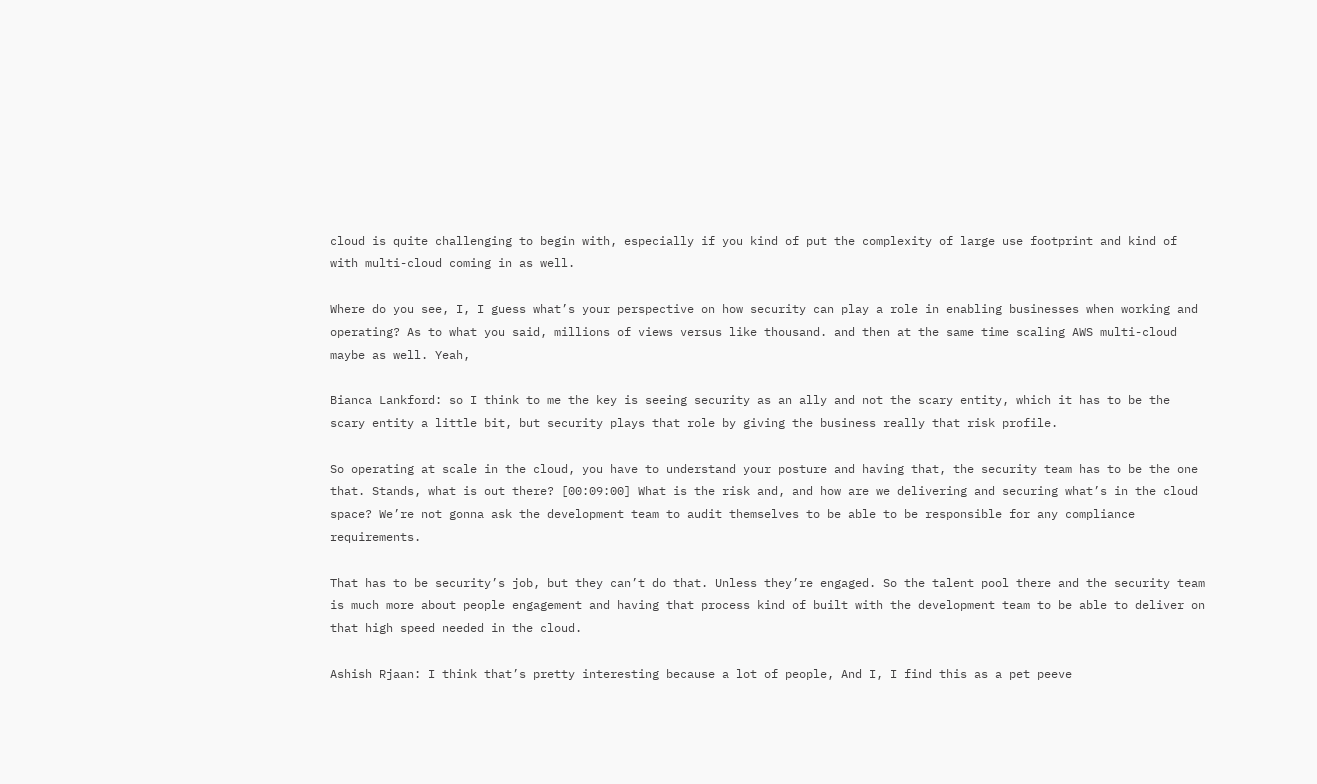cloud is quite challenging to begin with, especially if you kind of put the complexity of large use footprint and kind of with multi-cloud coming in as well.

Where do you see, I, I guess what’s your perspective on how security can play a role in enabling businesses when working and operating? As to what you said, millions of views versus like thousand. and then at the same time scaling AWS multi-cloud maybe as well. Yeah,

Bianca Lankford: so I think to me the key is seeing security as an ally and not the scary entity, which it has to be the scary entity a little bit, but security plays that role by giving the business really that risk profile.

So operating at scale in the cloud, you have to understand your posture and having that, the security team has to be the one that. Stands, what is out there? [00:09:00] What is the risk and, and how are we delivering and securing what’s in the cloud space? We’re not gonna ask the development team to audit themselves to be able to be responsible for any compliance requirements.

That has to be security’s job, but they can’t do that. Unless they’re engaged. So the talent pool there and the security team is much more about people engagement and having that process kind of built with the development team to be able to deliver on that high speed needed in the cloud.

Ashish Rjaan: I think that’s pretty interesting because a lot of people, And I, I find this as a pet peeve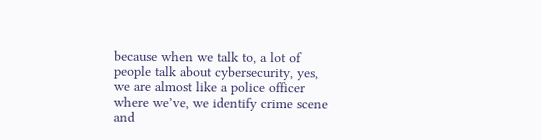because when we talk to, a lot of people talk about cybersecurity, yes, we are almost like a police officer where we’ve, we identify crime scene and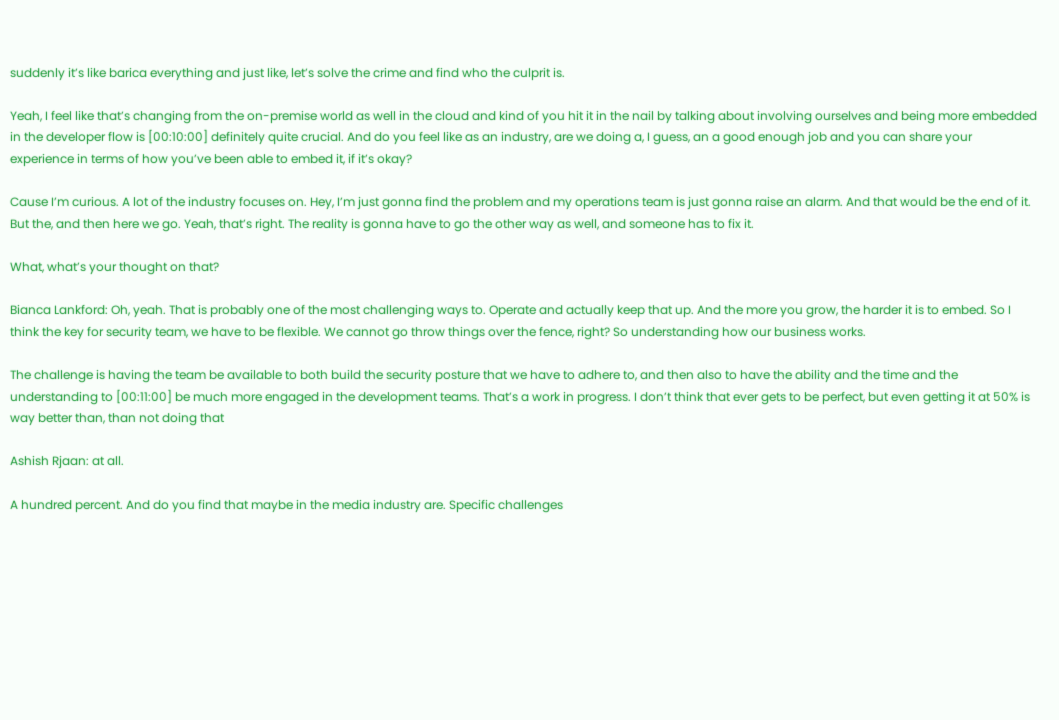suddenly it’s like barica everything and just like, let’s solve the crime and find who the culprit is.

Yeah, I feel like that’s changing from the on-premise world as well in the cloud and kind of you hit it in the nail by talking about involving ourselves and being more embedded in the developer flow is [00:10:00] definitely quite crucial. And do you feel like as an industry, are we doing a, I guess, an a good enough job and you can share your experience in terms of how you’ve been able to embed it, if it’s okay?

Cause I’m curious. A lot of the industry focuses on. Hey, I’m just gonna find the problem and my operations team is just gonna raise an alarm. And that would be the end of it. But the, and then here we go. Yeah, that’s right. The reality is gonna have to go the other way as well, and someone has to fix it.

What, what’s your thought on that?

Bianca Lankford: Oh, yeah. That is probably one of the most challenging ways to. Operate and actually keep that up. And the more you grow, the harder it is to embed. So I think the key for security team, we have to be flexible. We cannot go throw things over the fence, right? So understanding how our business works.

The challenge is having the team be available to both build the security posture that we have to adhere to, and then also to have the ability and the time and the understanding to [00:11:00] be much more engaged in the development teams. That’s a work in progress. I don’t think that ever gets to be perfect, but even getting it at 50% is way better than, than not doing that

Ashish Rjaan: at all.

A hundred percent. And do you find that maybe in the media industry are. Specific challenges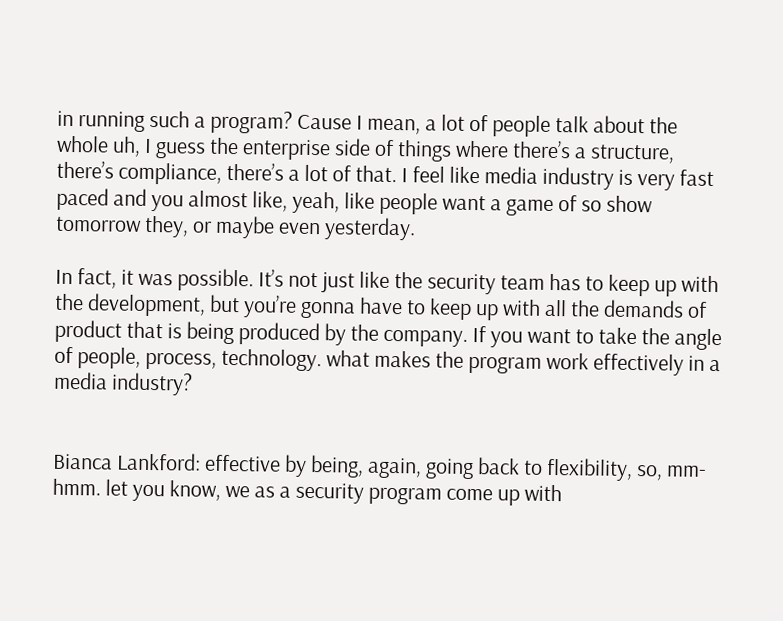in running such a program? Cause I mean, a lot of people talk about the whole uh, I guess the enterprise side of things where there’s a structure, there’s compliance, there’s a lot of that. I feel like media industry is very fast paced and you almost like, yeah, like people want a game of so show tomorrow they, or maybe even yesterday.

In fact, it was possible. It’s not just like the security team has to keep up with the development, but you’re gonna have to keep up with all the demands of product that is being produced by the company. If you want to take the angle of people, process, technology. what makes the program work effectively in a media industry?


Bianca Lankford: effective by being, again, going back to flexibility, so, mm-hmm. let you know, we as a security program come up with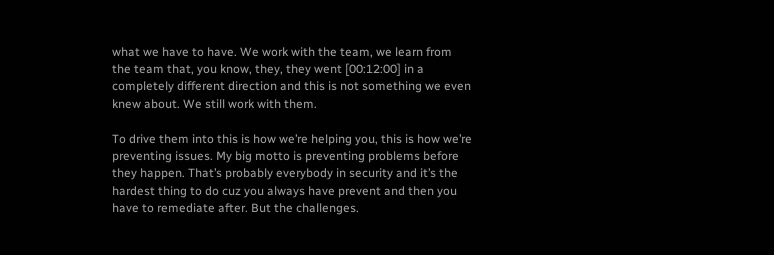what we have to have. We work with the team, we learn from the team that, you know, they, they went [00:12:00] in a completely different direction and this is not something we even knew about. We still work with them.

To drive them into this is how we’re helping you, this is how we’re preventing issues. My big motto is preventing problems before they happen. That’s probably everybody in security and it’s the hardest thing to do cuz you always have prevent and then you have to remediate after. But the challenges.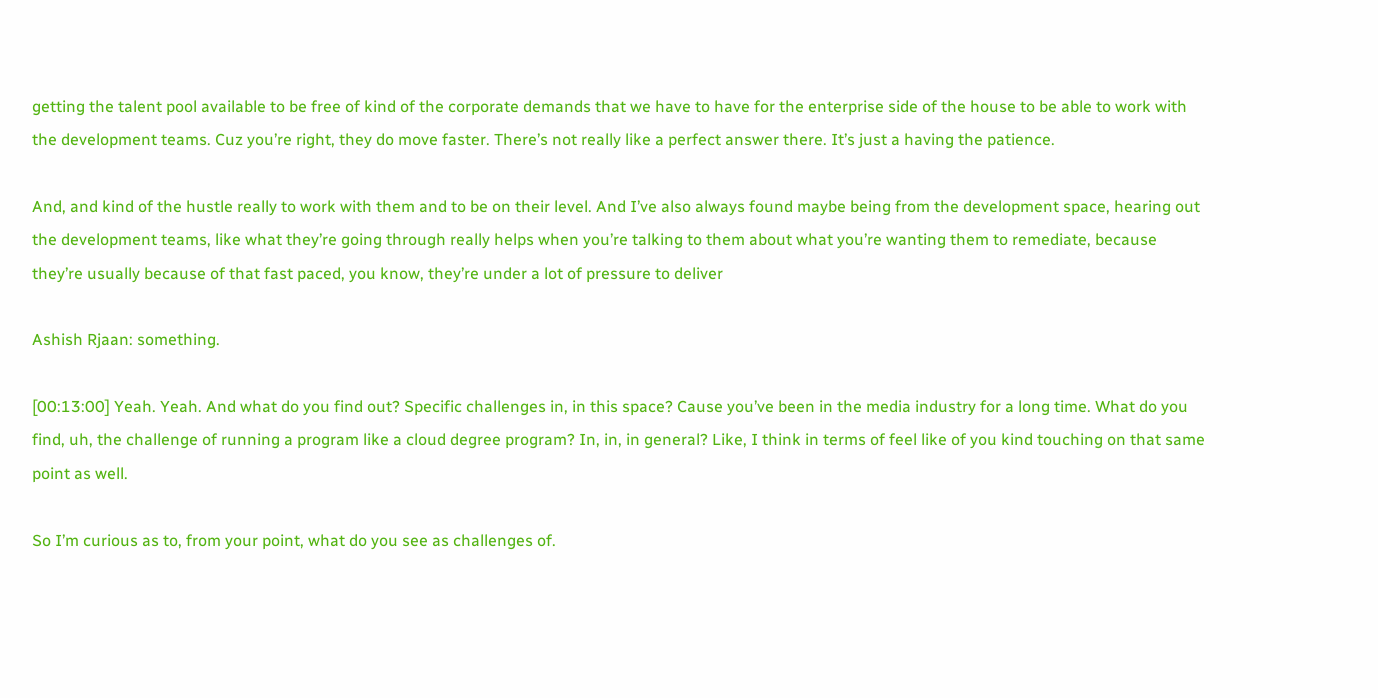getting the talent pool available to be free of kind of the corporate demands that we have to have for the enterprise side of the house to be able to work with the development teams. Cuz you’re right, they do move faster. There’s not really like a perfect answer there. It’s just a having the patience.

And, and kind of the hustle really to work with them and to be on their level. And I’ve also always found maybe being from the development space, hearing out the development teams, like what they’re going through really helps when you’re talking to them about what you’re wanting them to remediate, because they’re usually because of that fast paced, you know, they’re under a lot of pressure to deliver

Ashish Rjaan: something.

[00:13:00] Yeah. Yeah. And what do you find out? Specific challenges in, in this space? Cause you’ve been in the media industry for a long time. What do you find, uh, the challenge of running a program like a cloud degree program? In, in, in general? Like, I think in terms of feel like of you kind touching on that same point as well.

So I’m curious as to, from your point, what do you see as challenges of.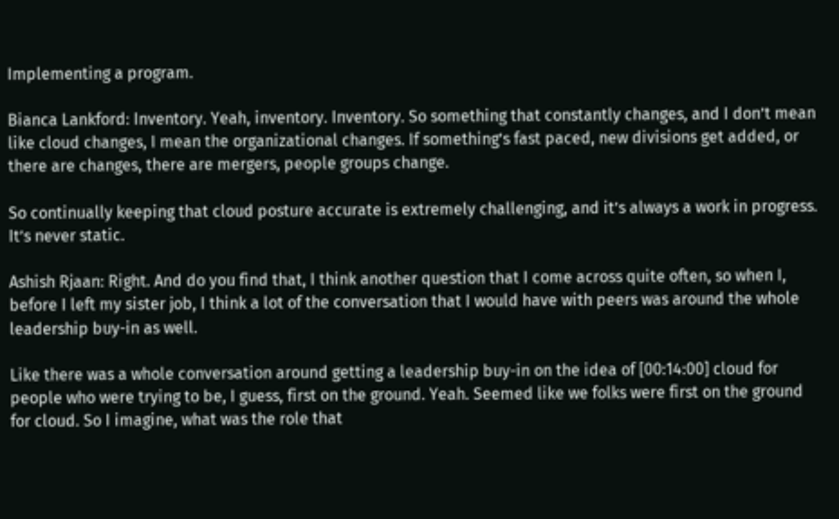Implementing a program.

Bianca Lankford: Inventory. Yeah, inventory. Inventory. So something that constantly changes, and I don’t mean like cloud changes, I mean the organizational changes. If something’s fast paced, new divisions get added, or there are changes, there are mergers, people groups change.

So continually keeping that cloud posture accurate is extremely challenging, and it’s always a work in progress. It’s never static.

Ashish Rjaan: Right. And do you find that, I think another question that I come across quite often, so when I, before I left my sister job, I think a lot of the conversation that I would have with peers was around the whole leadership buy-in as well.

Like there was a whole conversation around getting a leadership buy-in on the idea of [00:14:00] cloud for people who were trying to be, I guess, first on the ground. Yeah. Seemed like we folks were first on the ground for cloud. So I imagine, what was the role that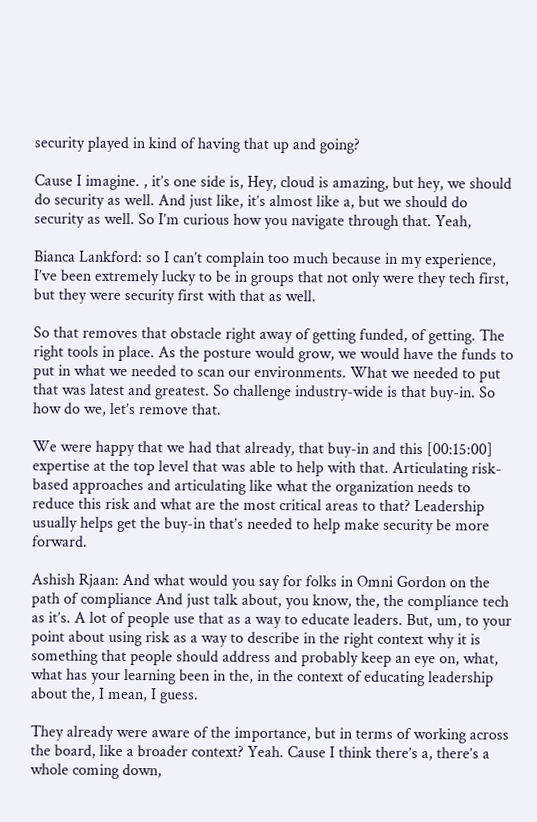security played in kind of having that up and going?

Cause I imagine. , it’s one side is, Hey, cloud is amazing, but hey, we should do security as well. And just like, it’s almost like a, but we should do security as well. So I’m curious how you navigate through that. Yeah,

Bianca Lankford: so I can’t complain too much because in my experience, I’ve been extremely lucky to be in groups that not only were they tech first, but they were security first with that as well.

So that removes that obstacle right away of getting funded, of getting. The right tools in place. As the posture would grow, we would have the funds to put in what we needed to scan our environments. What we needed to put that was latest and greatest. So challenge industry-wide is that buy-in. So how do we, let’s remove that.

We were happy that we had that already, that buy-in and this [00:15:00] expertise at the top level that was able to help with that. Articulating risk-based approaches and articulating like what the organization needs to reduce this risk and what are the most critical areas to that? Leadership usually helps get the buy-in that’s needed to help make security be more forward.

Ashish Rjaan: And what would you say for folks in Omni Gordon on the path of compliance And just talk about, you know, the, the compliance tech as it’s. A lot of people use that as a way to educate leaders. But, um, to your point about using risk as a way to describe in the right context why it is something that people should address and probably keep an eye on, what, what has your learning been in the, in the context of educating leadership about the, I mean, I guess.

They already were aware of the importance, but in terms of working across the board, like a broader context? Yeah. Cause I think there’s a, there’s a whole coming down,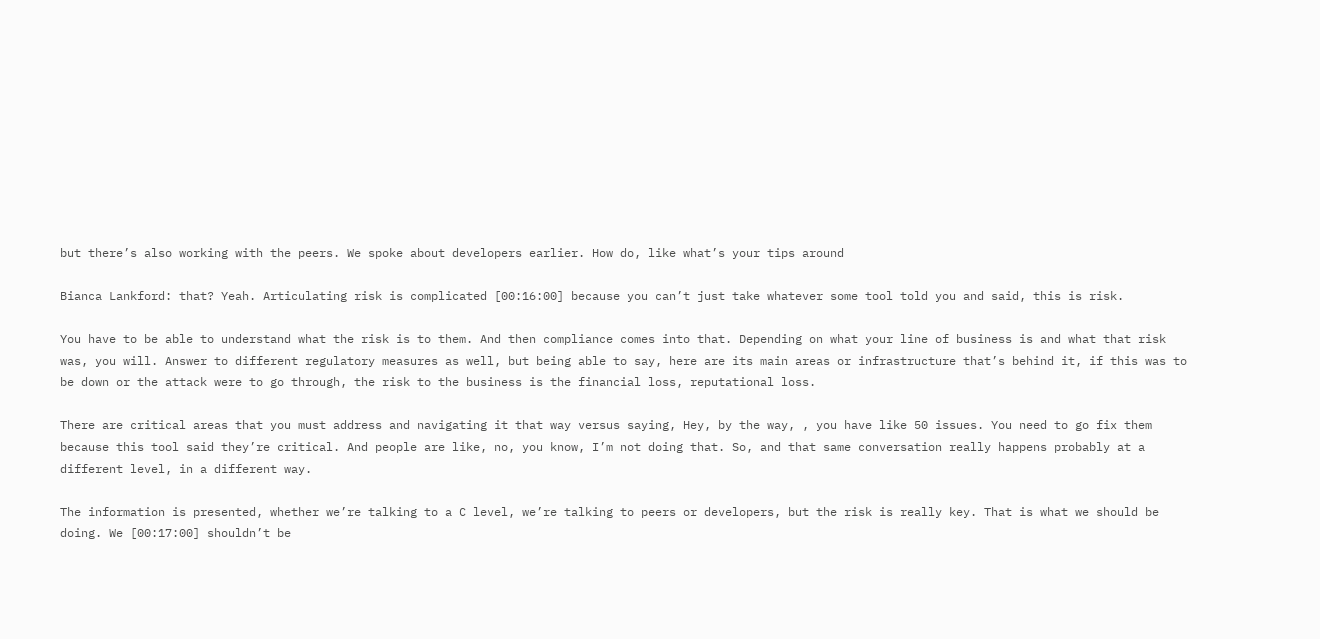but there’s also working with the peers. We spoke about developers earlier. How do, like what’s your tips around

Bianca Lankford: that? Yeah. Articulating risk is complicated [00:16:00] because you can’t just take whatever some tool told you and said, this is risk.

You have to be able to understand what the risk is to them. And then compliance comes into that. Depending on what your line of business is and what that risk was, you will. Answer to different regulatory measures as well, but being able to say, here are its main areas or infrastructure that’s behind it, if this was to be down or the attack were to go through, the risk to the business is the financial loss, reputational loss.

There are critical areas that you must address and navigating it that way versus saying, Hey, by the way, , you have like 50 issues. You need to go fix them because this tool said they’re critical. And people are like, no, you know, I’m not doing that. So, and that same conversation really happens probably at a different level, in a different way.

The information is presented, whether we’re talking to a C level, we’re talking to peers or developers, but the risk is really key. That is what we should be doing. We [00:17:00] shouldn’t be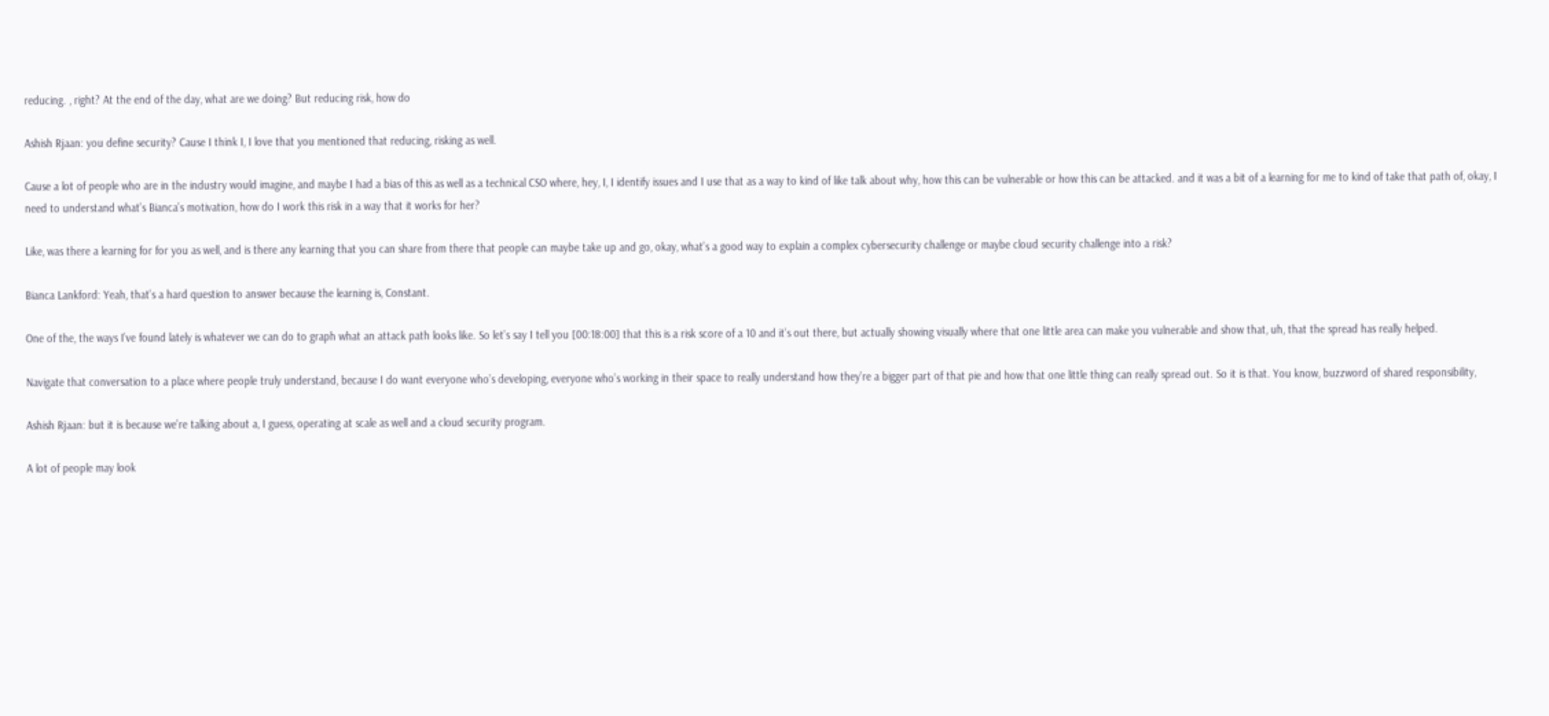reducing. , right? At the end of the day, what are we doing? But reducing risk, how do

Ashish Rjaan: you define security? Cause I think I, I love that you mentioned that reducing, risking as well.

Cause a lot of people who are in the industry would imagine, and maybe I had a bias of this as well as a technical CSO where, hey, I, I identify issues and I use that as a way to kind of like talk about why, how this can be vulnerable or how this can be attacked. and it was a bit of a learning for me to kind of take that path of, okay, I need to understand what’s Bianca’s motivation, how do I work this risk in a way that it works for her?

Like, was there a learning for for you as well, and is there any learning that you can share from there that people can maybe take up and go, okay, what’s a good way to explain a complex cybersecurity challenge or maybe cloud security challenge into a risk?

Bianca Lankford: Yeah, that’s a hard question to answer because the learning is, Constant.

One of the, the ways I’ve found lately is whatever we can do to graph what an attack path looks like. So let’s say I tell you [00:18:00] that this is a risk score of a 10 and it’s out there, but actually showing visually where that one little area can make you vulnerable and show that, uh, that the spread has really helped.

Navigate that conversation to a place where people truly understand, because I do want everyone who’s developing, everyone who’s working in their space to really understand how they’re a bigger part of that pie and how that one little thing can really spread out. So it is that. You know, buzzword of shared responsibility,

Ashish Rjaan: but it is because we’re talking about a, I guess, operating at scale as well and a cloud security program.

A lot of people may look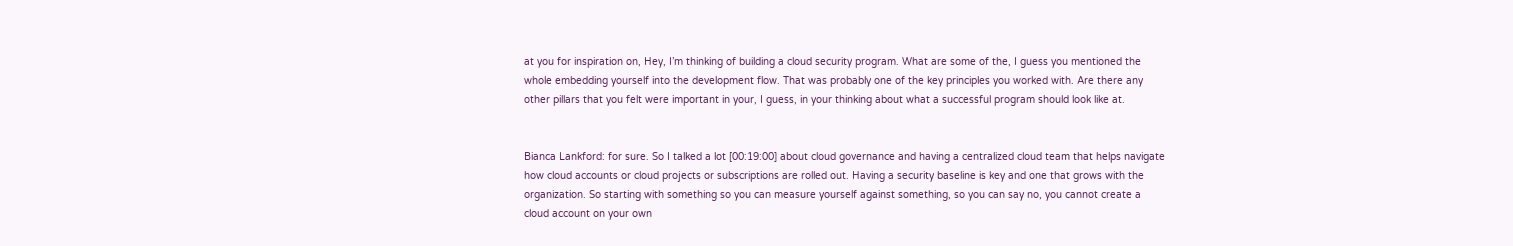at you for inspiration on, Hey, I’m thinking of building a cloud security program. What are some of the, I guess you mentioned the whole embedding yourself into the development flow. That was probably one of the key principles you worked with. Are there any other pillars that you felt were important in your, I guess, in your thinking about what a successful program should look like at.


Bianca Lankford: for sure. So I talked a lot [00:19:00] about cloud governance and having a centralized cloud team that helps navigate how cloud accounts or cloud projects or subscriptions are rolled out. Having a security baseline is key and one that grows with the organization. So starting with something so you can measure yourself against something, so you can say no, you cannot create a cloud account on your own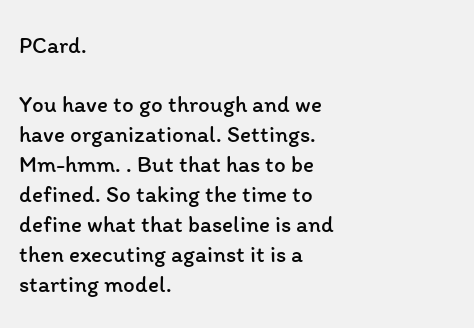PCard.

You have to go through and we have organizational. Settings. Mm-hmm. . But that has to be defined. So taking the time to define what that baseline is and then executing against it is a starting model.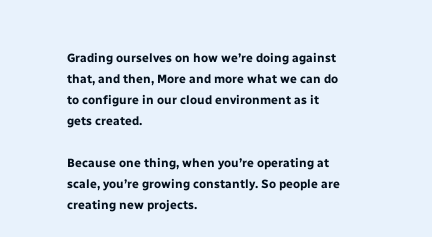Grading ourselves on how we’re doing against that, and then, More and more what we can do to configure in our cloud environment as it gets created.

Because one thing, when you’re operating at scale, you’re growing constantly. So people are creating new projects.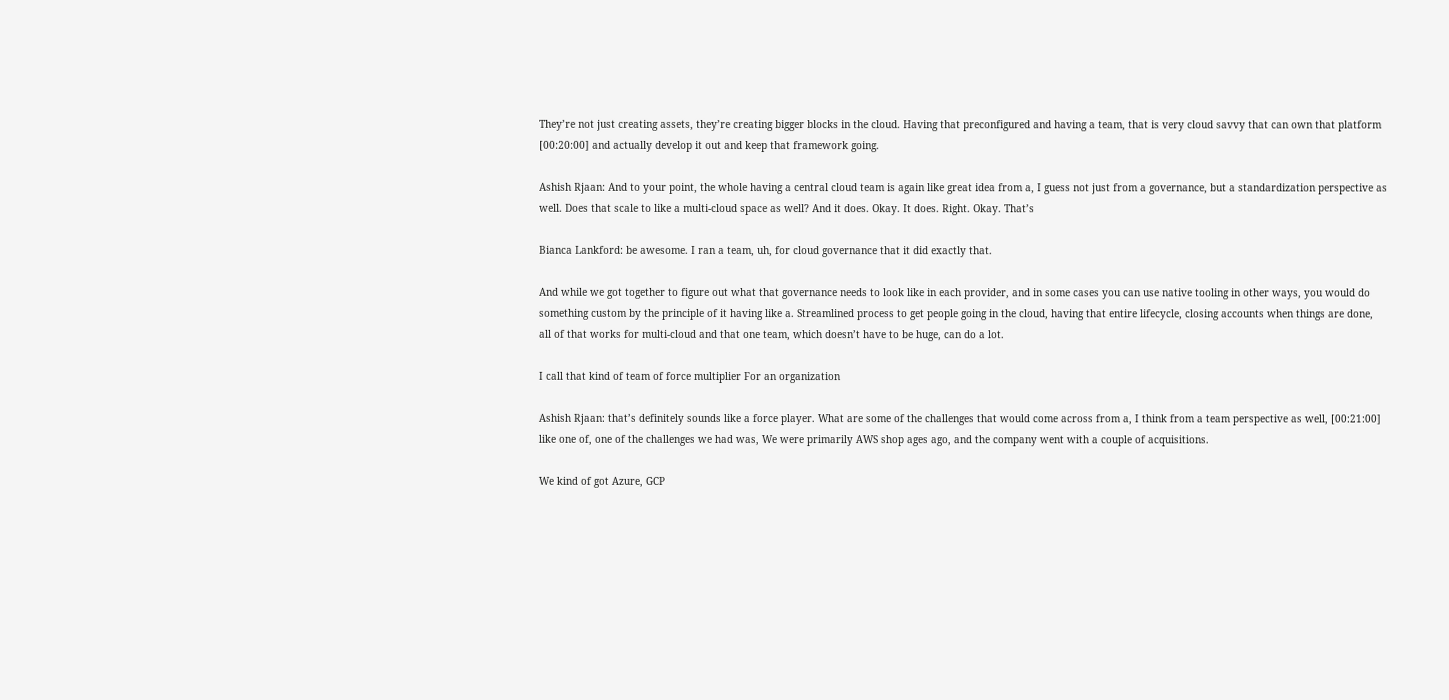They’re not just creating assets, they’re creating bigger blocks in the cloud. Having that preconfigured and having a team, that is very cloud savvy that can own that platform [00:20:00] and actually develop it out and keep that framework going.

Ashish Rjaan: And to your point, the whole having a central cloud team is again like great idea from a, I guess not just from a governance, but a standardization perspective as well. Does that scale to like a multi-cloud space as well? And it does. Okay. It does. Right. Okay. That’s

Bianca Lankford: be awesome. I ran a team, uh, for cloud governance that it did exactly that.

And while we got together to figure out what that governance needs to look like in each provider, and in some cases you can use native tooling in other ways, you would do something custom by the principle of it having like a. Streamlined process to get people going in the cloud, having that entire lifecycle, closing accounts when things are done, all of that works for multi-cloud and that one team, which doesn’t have to be huge, can do a lot.

I call that kind of team of force multiplier For an organization

Ashish Rjaan: that’s definitely sounds like a force player. What are some of the challenges that would come across from a, I think from a team perspective as well, [00:21:00] like one of, one of the challenges we had was, We were primarily AWS shop ages ago, and the company went with a couple of acquisitions.

We kind of got Azure, GCP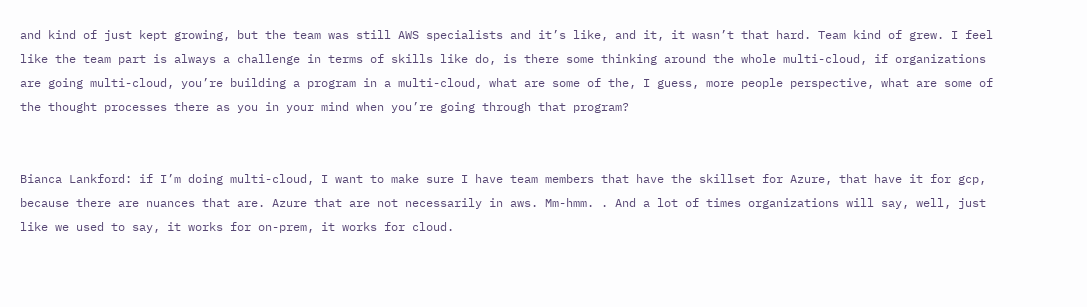and kind of just kept growing, but the team was still AWS specialists and it’s like, and it, it wasn’t that hard. Team kind of grew. I feel like the team part is always a challenge in terms of skills like do, is there some thinking around the whole multi-cloud, if organizations are going multi-cloud, you’re building a program in a multi-cloud, what are some of the, I guess, more people perspective, what are some of the thought processes there as you in your mind when you’re going through that program?


Bianca Lankford: if I’m doing multi-cloud, I want to make sure I have team members that have the skillset for Azure, that have it for gcp, because there are nuances that are. Azure that are not necessarily in aws. Mm-hmm. . And a lot of times organizations will say, well, just like we used to say, it works for on-prem, it works for cloud.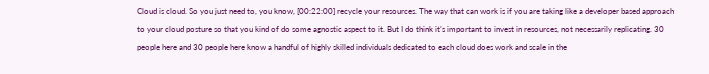Cloud is cloud. So you just need to, you know, [00:22:00] recycle your resources. The way that can work is if you are taking like a developer based approach to your cloud posture so that you kind of do some agnostic aspect to it. But I do think it’s important to invest in resources, not necessarily replicating. 30 people here and 30 people here know a handful of highly skilled individuals dedicated to each cloud does work and scale in the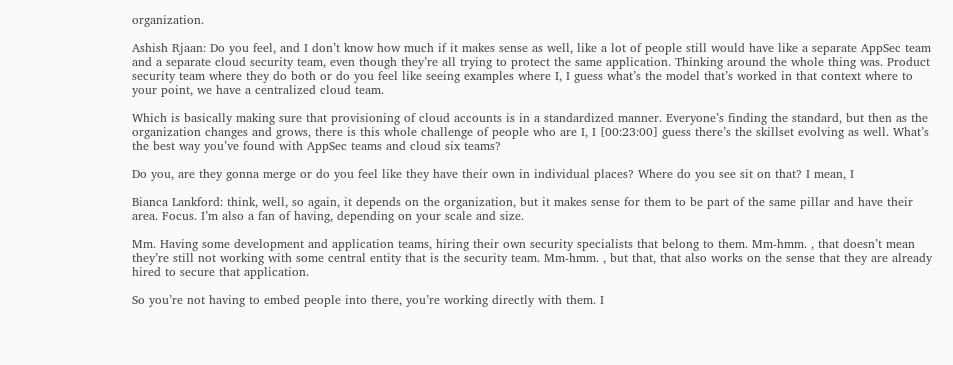organization.

Ashish Rjaan: Do you feel, and I don’t know how much if it makes sense as well, like a lot of people still would have like a separate AppSec team and a separate cloud security team, even though they’re all trying to protect the same application. Thinking around the whole thing was. Product security team where they do both or do you feel like seeing examples where I, I guess what’s the model that’s worked in that context where to your point, we have a centralized cloud team.

Which is basically making sure that provisioning of cloud accounts is in a standardized manner. Everyone’s finding the standard, but then as the organization changes and grows, there is this whole challenge of people who are I, I [00:23:00] guess there’s the skillset evolving as well. What’s the best way you’ve found with AppSec teams and cloud six teams?

Do you, are they gonna merge or do you feel like they have their own in individual places? Where do you see sit on that? I mean, I

Bianca Lankford: think, well, so again, it depends on the organization, but it makes sense for them to be part of the same pillar and have their area. Focus. I’m also a fan of having, depending on your scale and size.

Mm. Having some development and application teams, hiring their own security specialists that belong to them. Mm-hmm. , that doesn’t mean they’re still not working with some central entity that is the security team. Mm-hmm. , but that, that also works on the sense that they are already hired to secure that application.

So you’re not having to embed people into there, you’re working directly with them. I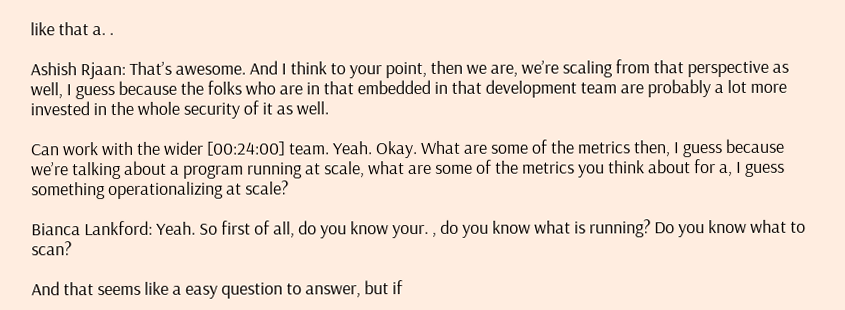like that a. .

Ashish Rjaan: That’s awesome. And I think to your point, then we are, we’re scaling from that perspective as well, I guess because the folks who are in that embedded in that development team are probably a lot more invested in the whole security of it as well.

Can work with the wider [00:24:00] team. Yeah. Okay. What are some of the metrics then, I guess because we’re talking about a program running at scale, what are some of the metrics you think about for a, I guess something operationalizing at scale?

Bianca Lankford: Yeah. So first of all, do you know your. , do you know what is running? Do you know what to scan?

And that seems like a easy question to answer, but if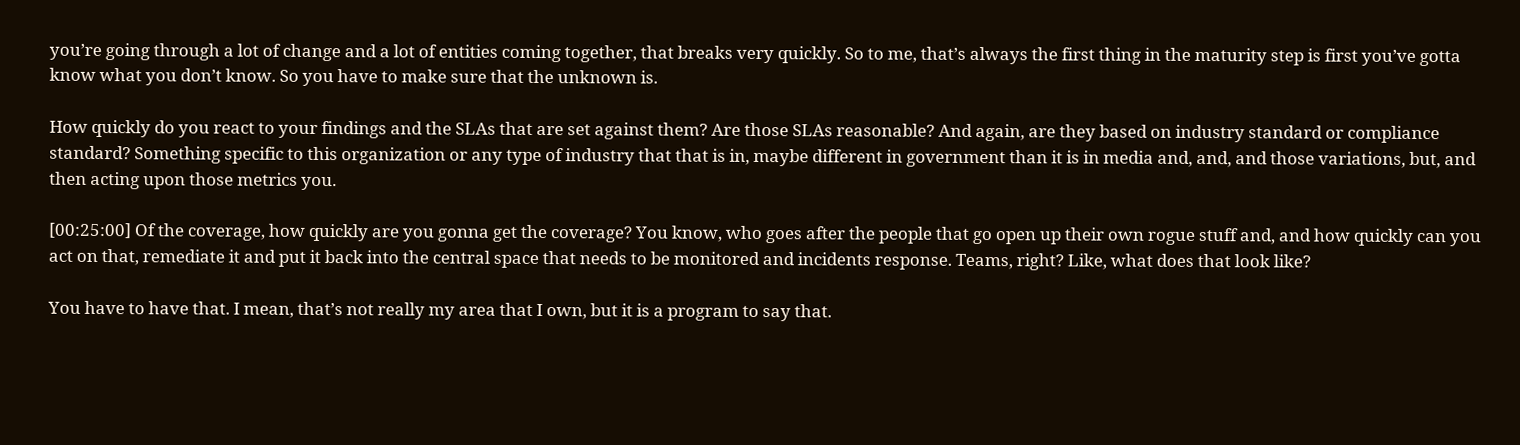you’re going through a lot of change and a lot of entities coming together, that breaks very quickly. So to me, that’s always the first thing in the maturity step is first you’ve gotta know what you don’t know. So you have to make sure that the unknown is.

How quickly do you react to your findings and the SLAs that are set against them? Are those SLAs reasonable? And again, are they based on industry standard or compliance standard? Something specific to this organization or any type of industry that that is in, maybe different in government than it is in media and, and, and those variations, but, and then acting upon those metrics you.

[00:25:00] Of the coverage, how quickly are you gonna get the coverage? You know, who goes after the people that go open up their own rogue stuff and, and how quickly can you act on that, remediate it and put it back into the central space that needs to be monitored and incidents response. Teams, right? Like, what does that look like?

You have to have that. I mean, that’s not really my area that I own, but it is a program to say that.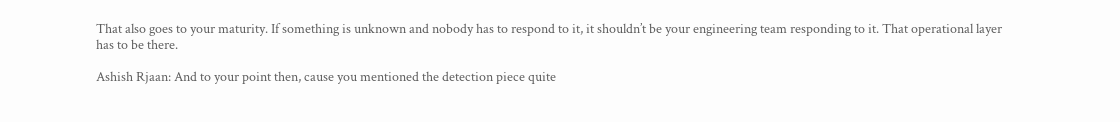That also goes to your maturity. If something is unknown and nobody has to respond to it, it shouldn’t be your engineering team responding to it. That operational layer has to be there.

Ashish Rjaan: And to your point then, cause you mentioned the detection piece quite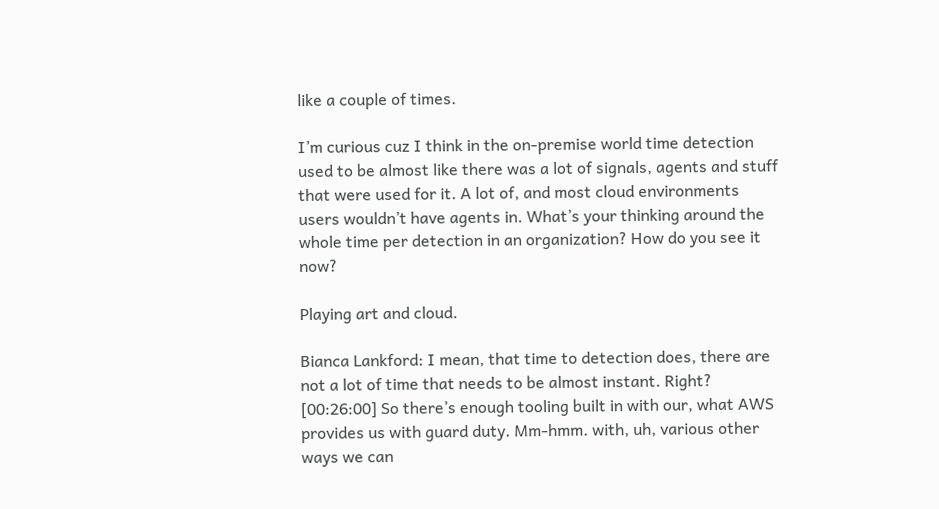like a couple of times.

I’m curious cuz I think in the on-premise world time detection used to be almost like there was a lot of signals, agents and stuff that were used for it. A lot of, and most cloud environments users wouldn’t have agents in. What’s your thinking around the whole time per detection in an organization? How do you see it now?

Playing art and cloud.

Bianca Lankford: I mean, that time to detection does, there are not a lot of time that needs to be almost instant. Right? [00:26:00] So there’s enough tooling built in with our, what AWS provides us with guard duty. Mm-hmm. with, uh, various other ways we can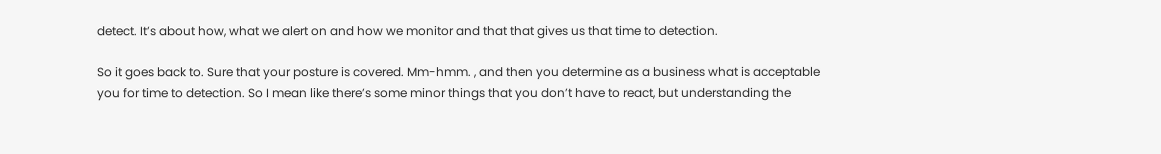detect. It’s about how, what we alert on and how we monitor and that that gives us that time to detection.

So it goes back to. Sure that your posture is covered. Mm-hmm. , and then you determine as a business what is acceptable you for time to detection. So I mean like there’s some minor things that you don’t have to react, but understanding the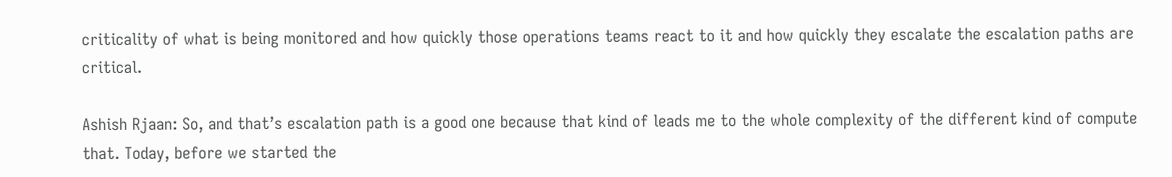criticality of what is being monitored and how quickly those operations teams react to it and how quickly they escalate the escalation paths are critical.

Ashish Rjaan: So, and that’s escalation path is a good one because that kind of leads me to the whole complexity of the different kind of compute that. Today, before we started the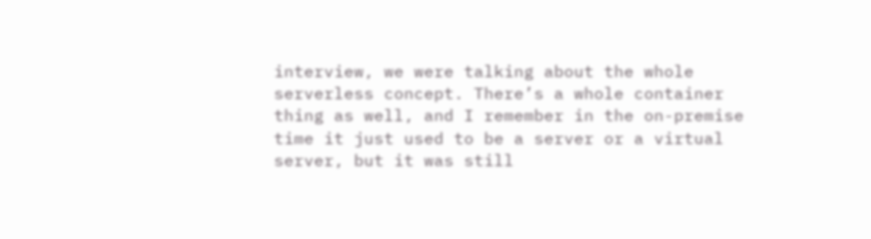interview, we were talking about the whole serverless concept. There’s a whole container thing as well, and I remember in the on-premise time it just used to be a server or a virtual server, but it was still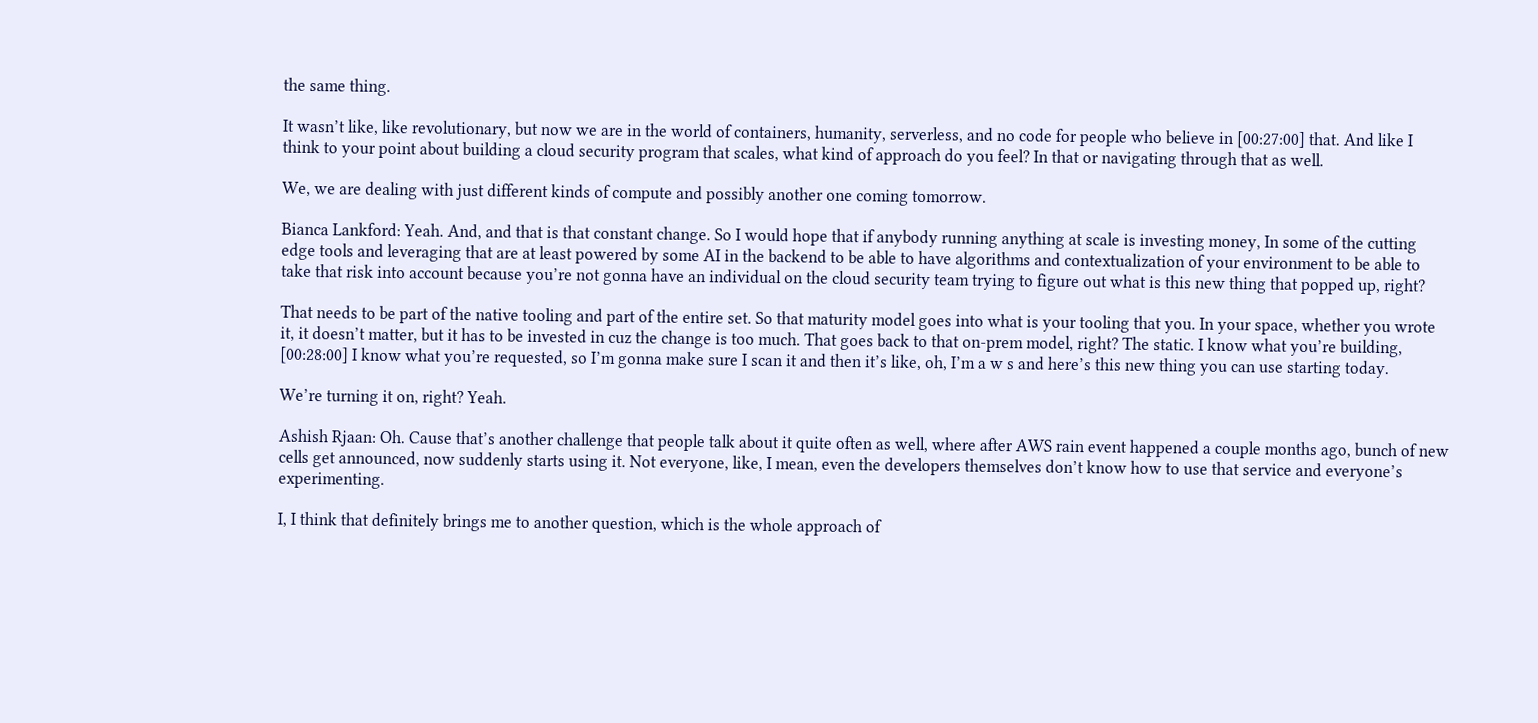the same thing.

It wasn’t like, like revolutionary, but now we are in the world of containers, humanity, serverless, and no code for people who believe in [00:27:00] that. And like I think to your point about building a cloud security program that scales, what kind of approach do you feel? In that or navigating through that as well.

We, we are dealing with just different kinds of compute and possibly another one coming tomorrow.

Bianca Lankford: Yeah. And, and that is that constant change. So I would hope that if anybody running anything at scale is investing money, In some of the cutting edge tools and leveraging that are at least powered by some AI in the backend to be able to have algorithms and contextualization of your environment to be able to take that risk into account because you’re not gonna have an individual on the cloud security team trying to figure out what is this new thing that popped up, right?

That needs to be part of the native tooling and part of the entire set. So that maturity model goes into what is your tooling that you. In your space, whether you wrote it, it doesn’t matter, but it has to be invested in cuz the change is too much. That goes back to that on-prem model, right? The static. I know what you’re building, [00:28:00] I know what you’re requested, so I’m gonna make sure I scan it and then it’s like, oh, I’m a w s and here’s this new thing you can use starting today.

We’re turning it on, right? Yeah.

Ashish Rjaan: Oh. Cause that’s another challenge that people talk about it quite often as well, where after AWS rain event happened a couple months ago, bunch of new cells get announced, now suddenly starts using it. Not everyone, like, I mean, even the developers themselves don’t know how to use that service and everyone’s experimenting.

I, I think that definitely brings me to another question, which is the whole approach of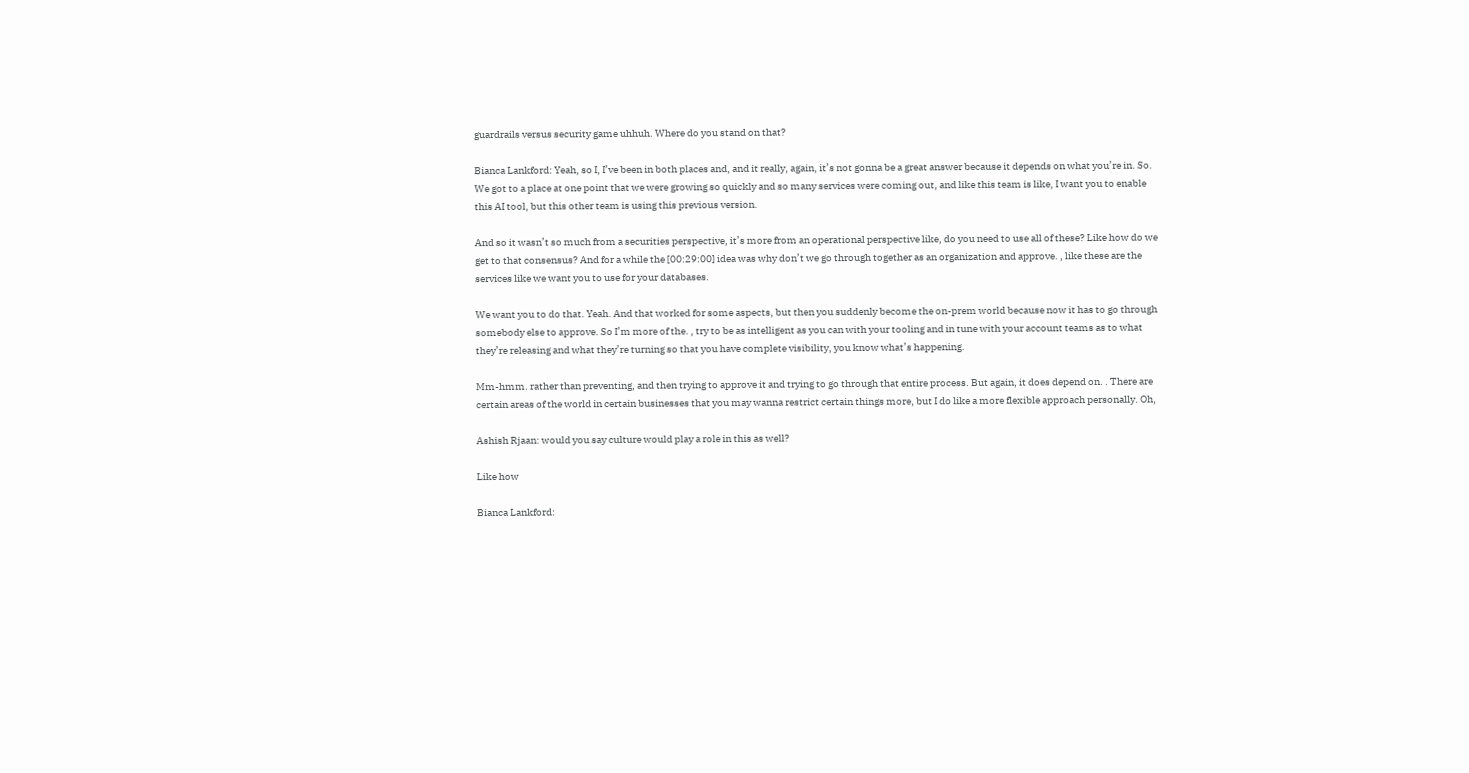guardrails versus security game uhhuh. Where do you stand on that?

Bianca Lankford: Yeah, so I, I’ve been in both places and, and it really, again, it’s not gonna be a great answer because it depends on what you’re in. So. We got to a place at one point that we were growing so quickly and so many services were coming out, and like this team is like, I want you to enable this AI tool, but this other team is using this previous version.

And so it wasn’t so much from a securities perspective, it’s more from an operational perspective like, do you need to use all of these? Like how do we get to that consensus? And for a while the [00:29:00] idea was why don’t we go through together as an organization and approve. , like these are the services like we want you to use for your databases.

We want you to do that. Yeah. And that worked for some aspects, but then you suddenly become the on-prem world because now it has to go through somebody else to approve. So I’m more of the. , try to be as intelligent as you can with your tooling and in tune with your account teams as to what they’re releasing and what they’re turning so that you have complete visibility, you know what’s happening.

Mm-hmm. rather than preventing, and then trying to approve it and trying to go through that entire process. But again, it does depend on. . There are certain areas of the world in certain businesses that you may wanna restrict certain things more, but I do like a more flexible approach personally. Oh,

Ashish Rjaan: would you say culture would play a role in this as well?

Like how

Bianca Lankford: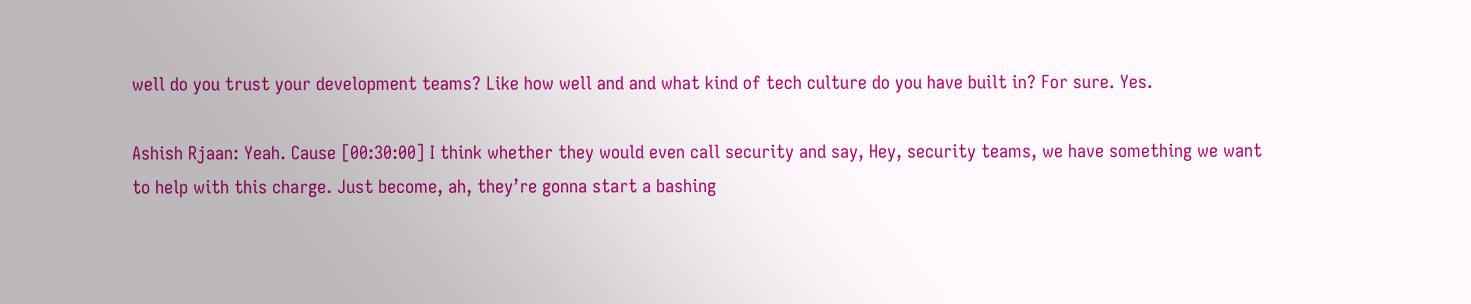well do you trust your development teams? Like how well and and what kind of tech culture do you have built in? For sure. Yes.

Ashish Rjaan: Yeah. Cause [00:30:00] I think whether they would even call security and say, Hey, security teams, we have something we want to help with this charge. Just become, ah, they’re gonna start a bashing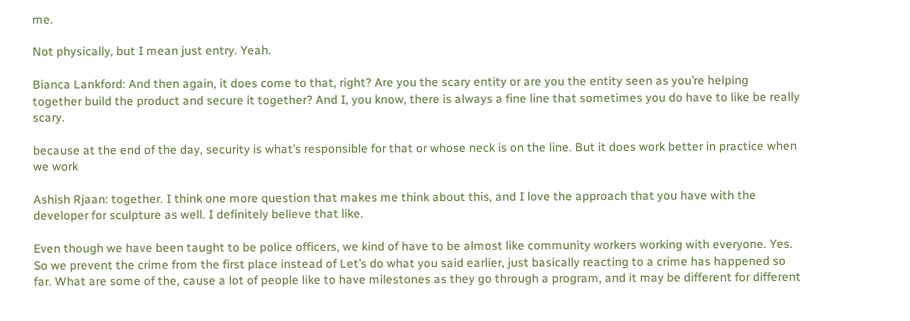me.

Not physically, but I mean just entry. Yeah.

Bianca Lankford: And then again, it does come to that, right? Are you the scary entity or are you the entity seen as you’re helping together build the product and secure it together? And I, you know, there is always a fine line that sometimes you do have to like be really scary.

because at the end of the day, security is what’s responsible for that or whose neck is on the line. But it does work better in practice when we work

Ashish Rjaan: together. I think one more question that makes me think about this, and I love the approach that you have with the developer for sculpture as well. I definitely believe that like.

Even though we have been taught to be police officers, we kind of have to be almost like community workers working with everyone. Yes. So we prevent the crime from the first place instead of Let’s do what you said earlier, just basically reacting to a crime has happened so far. What are some of the, cause a lot of people like to have milestones as they go through a program, and it may be different for different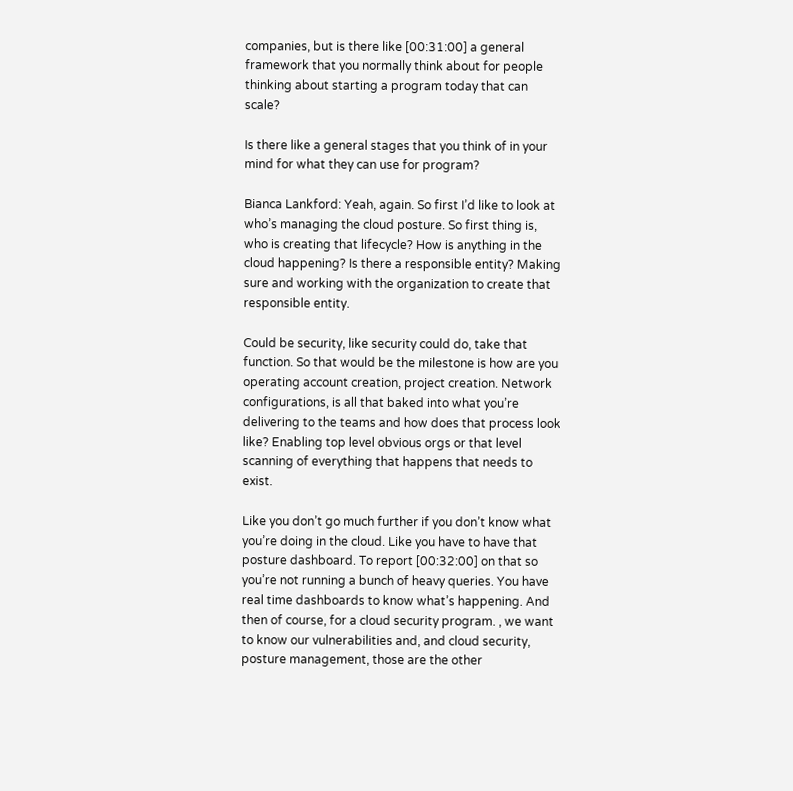companies, but is there like [00:31:00] a general framework that you normally think about for people thinking about starting a program today that can scale?

Is there like a general stages that you think of in your mind for what they can use for program?

Bianca Lankford: Yeah, again. So first I’d like to look at who’s managing the cloud posture. So first thing is, who is creating that lifecycle? How is anything in the cloud happening? Is there a responsible entity? Making sure and working with the organization to create that responsible entity.

Could be security, like security could do, take that function. So that would be the milestone is how are you operating account creation, project creation. Network configurations, is all that baked into what you’re delivering to the teams and how does that process look like? Enabling top level obvious orgs or that level scanning of everything that happens that needs to exist.

Like you don’t go much further if you don’t know what you’re doing in the cloud. Like you have to have that posture dashboard. To report [00:32:00] on that so you’re not running a bunch of heavy queries. You have real time dashboards to know what’s happening. And then of course, for a cloud security program. , we want to know our vulnerabilities and, and cloud security, posture management, those are the other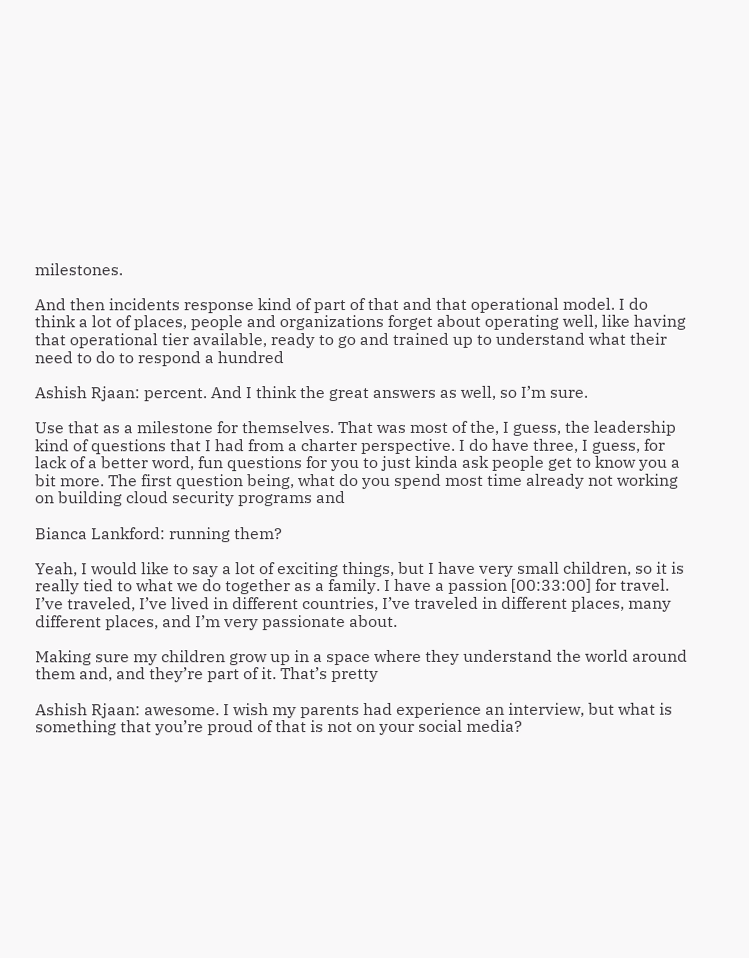milestones.

And then incidents response kind of part of that and that operational model. I do think a lot of places, people and organizations forget about operating well, like having that operational tier available, ready to go and trained up to understand what their need to do to respond a hundred

Ashish Rjaan: percent. And I think the great answers as well, so I’m sure.

Use that as a milestone for themselves. That was most of the, I guess, the leadership kind of questions that I had from a charter perspective. I do have three, I guess, for lack of a better word, fun questions for you to just kinda ask people get to know you a bit more. The first question being, what do you spend most time already not working on building cloud security programs and

Bianca Lankford: running them?

Yeah, I would like to say a lot of exciting things, but I have very small children, so it is really tied to what we do together as a family. I have a passion [00:33:00] for travel. I’ve traveled, I’ve lived in different countries, I’ve traveled in different places, many different places, and I’m very passionate about.

Making sure my children grow up in a space where they understand the world around them and, and they’re part of it. That’s pretty

Ashish Rjaan: awesome. I wish my parents had experience an interview, but what is something that you’re proud of that is not on your social media?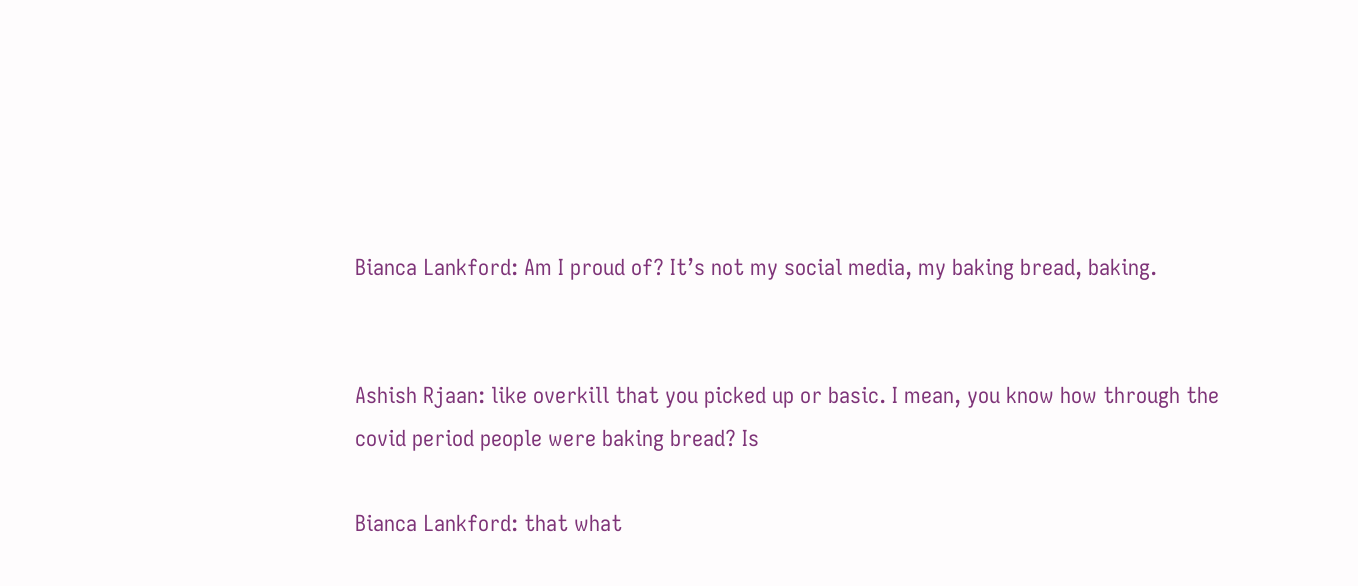Bianca Lankford: Am I proud of? It’s not my social media, my baking bread, baking.


Ashish Rjaan: like overkill that you picked up or basic. I mean, you know how through the covid period people were baking bread? Is

Bianca Lankford: that what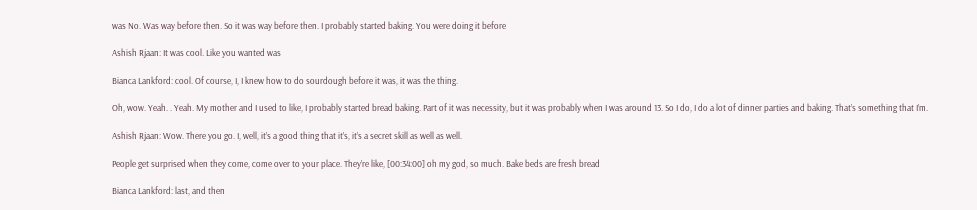was No. Was way before then. So it was way before then. I probably started baking. You were doing it before

Ashish Rjaan: It was cool. Like you wanted was

Bianca Lankford: cool. Of course, I, I knew how to do sourdough before it was, it was the thing.

Oh, wow. Yeah. . Yeah. My mother and I used to like, I probably started bread baking. Part of it was necessity, but it was probably when I was around 13. So I do, I do a lot of dinner parties and baking. That’s something that I’m.

Ashish Rjaan: Wow. There you go. I, well, it’s a good thing that it’s, it’s a secret skill as well as well.

People get surprised when they come, come over to your place. They’re like, [00:34:00] oh my god, so much. Bake beds are fresh bread

Bianca Lankford: last, and then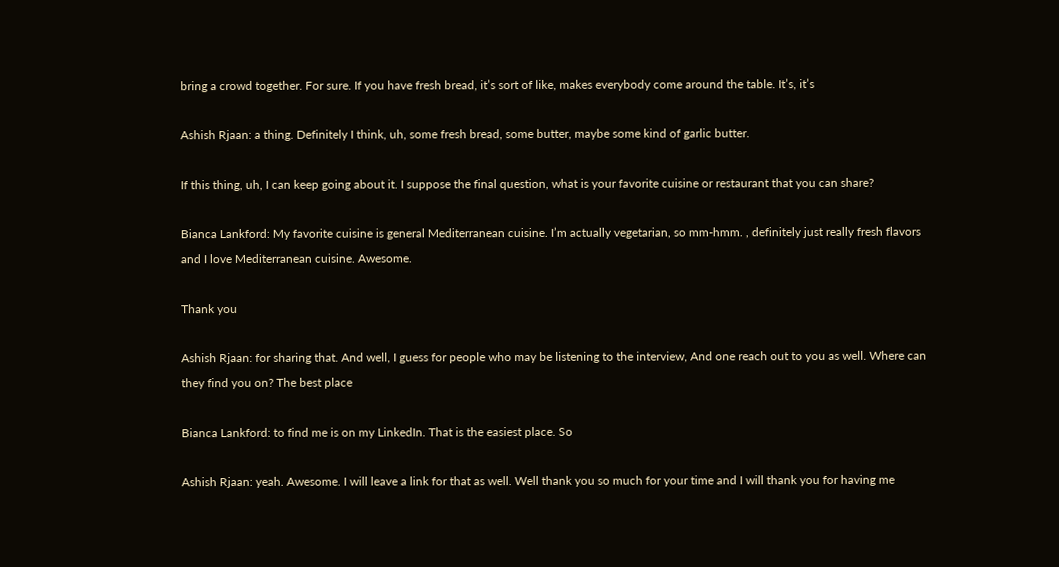bring a crowd together. For sure. If you have fresh bread, it’s sort of like, makes everybody come around the table. It’s, it’s

Ashish Rjaan: a thing. Definitely I think, uh, some fresh bread, some butter, maybe some kind of garlic butter.

If this thing, uh, I can keep going about it. I suppose the final question, what is your favorite cuisine or restaurant that you can share?

Bianca Lankford: My favorite cuisine is general Mediterranean cuisine. I’m actually vegetarian, so mm-hmm. , definitely just really fresh flavors and I love Mediterranean cuisine. Awesome.

Thank you

Ashish Rjaan: for sharing that. And well, I guess for people who may be listening to the interview, And one reach out to you as well. Where can they find you on? The best place

Bianca Lankford: to find me is on my LinkedIn. That is the easiest place. So

Ashish Rjaan: yeah. Awesome. I will leave a link for that as well. Well thank you so much for your time and I will thank you for having me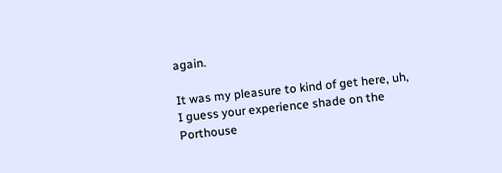again.

It was my pleasure to kind of get here, uh, I guess your experience shade on the Porthouse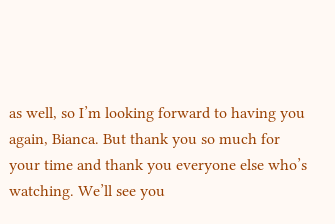as well, so I’m looking forward to having you again, Bianca. But thank you so much for your time and thank you everyone else who’s watching. We’ll see you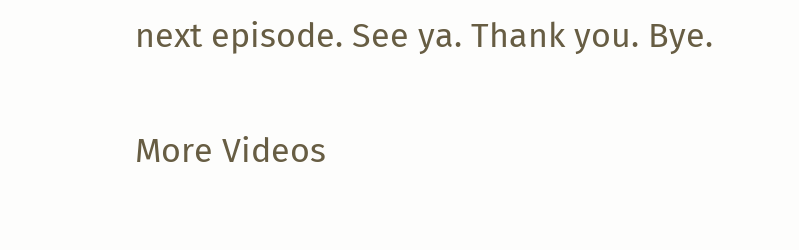next episode. See ya. Thank you. Bye.

More Videos